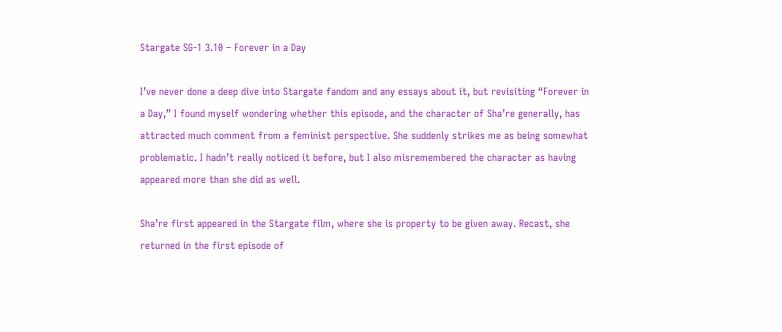Stargate SG-1 3.10 – Forever in a Day

I’ve never done a deep dive into Stargate fandom and any essays about it, but revisiting “Forever in a Day,” I found myself wondering whether this episode, and the character of Sha’re generally, has attracted much comment from a feminist perspective. She suddenly strikes me as being somewhat problematic. I hadn’t really noticed it before, but I also misremembered the character as having appeared more than she did as well.

Sha’re first appeared in the Stargate film, where she is property to be given away. Recast, she returned in the first episode of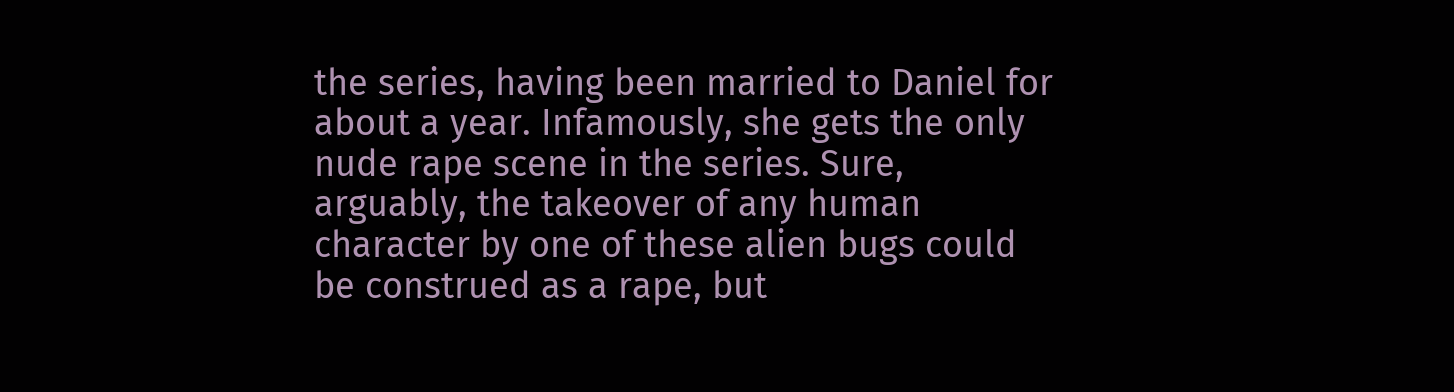the series, having been married to Daniel for about a year. Infamously, she gets the only nude rape scene in the series. Sure, arguably, the takeover of any human character by one of these alien bugs could be construed as a rape, but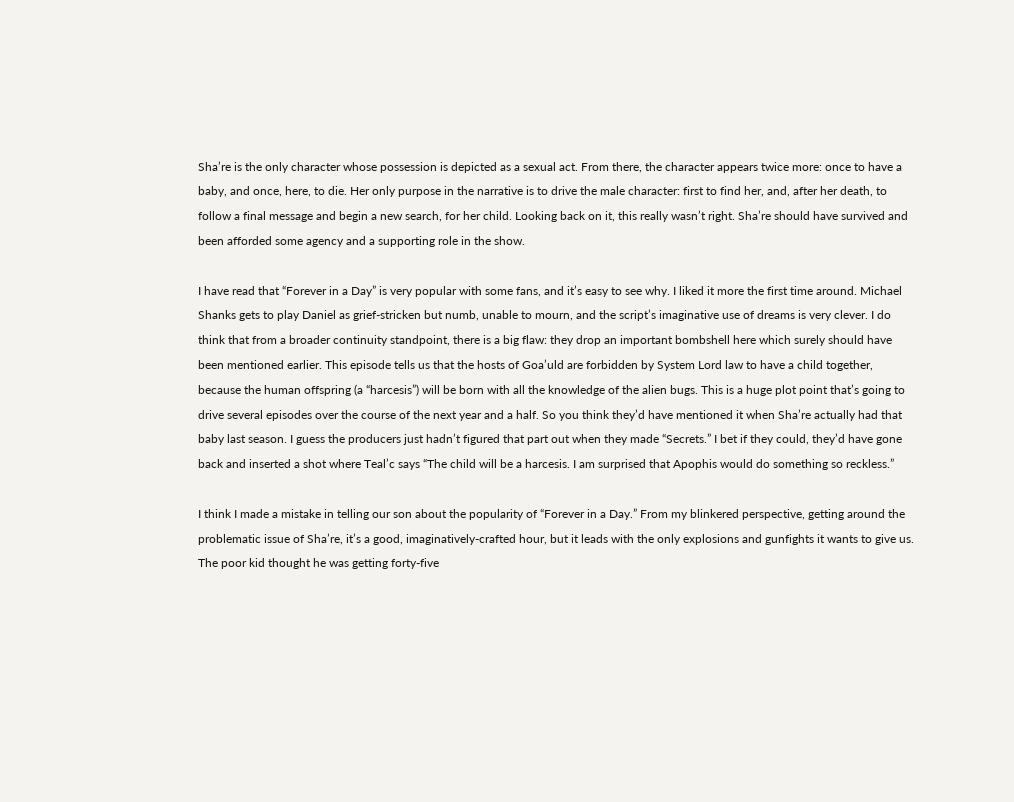Sha’re is the only character whose possession is depicted as a sexual act. From there, the character appears twice more: once to have a baby, and once, here, to die. Her only purpose in the narrative is to drive the male character: first to find her, and, after her death, to follow a final message and begin a new search, for her child. Looking back on it, this really wasn’t right. Sha’re should have survived and been afforded some agency and a supporting role in the show.

I have read that “Forever in a Day” is very popular with some fans, and it’s easy to see why. I liked it more the first time around. Michael Shanks gets to play Daniel as grief-stricken but numb, unable to mourn, and the script’s imaginative use of dreams is very clever. I do think that from a broader continuity standpoint, there is a big flaw: they drop an important bombshell here which surely should have been mentioned earlier. This episode tells us that the hosts of Goa’uld are forbidden by System Lord law to have a child together, because the human offspring (a “harcesis”) will be born with all the knowledge of the alien bugs. This is a huge plot point that’s going to drive several episodes over the course of the next year and a half. So you think they’d have mentioned it when Sha’re actually had that baby last season. I guess the producers just hadn’t figured that part out when they made “Secrets.” I bet if they could, they’d have gone back and inserted a shot where Teal’c says “The child will be a harcesis. I am surprised that Apophis would do something so reckless.”

I think I made a mistake in telling our son about the popularity of “Forever in a Day.” From my blinkered perspective, getting around the problematic issue of Sha’re, it’s a good, imaginatively-crafted hour, but it leads with the only explosions and gunfights it wants to give us. The poor kid thought he was getting forty-five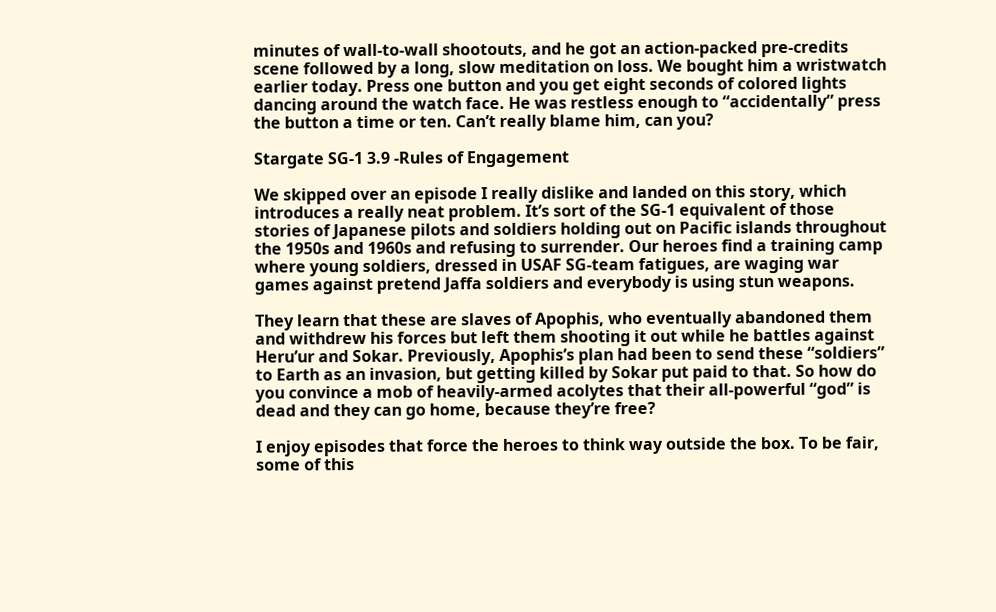minutes of wall-to-wall shootouts, and he got an action-packed pre-credits scene followed by a long, slow meditation on loss. We bought him a wristwatch earlier today. Press one button and you get eight seconds of colored lights dancing around the watch face. He was restless enough to “accidentally” press the button a time or ten. Can’t really blame him, can you?

Stargate SG-1 3.9 -Rules of Engagement

We skipped over an episode I really dislike and landed on this story, which introduces a really neat problem. It’s sort of the SG-1 equivalent of those stories of Japanese pilots and soldiers holding out on Pacific islands throughout the 1950s and 1960s and refusing to surrender. Our heroes find a training camp where young soldiers, dressed in USAF SG-team fatigues, are waging war games against pretend Jaffa soldiers and everybody is using stun weapons.

They learn that these are slaves of Apophis, who eventually abandoned them and withdrew his forces but left them shooting it out while he battles against Heru’ur and Sokar. Previously, Apophis’s plan had been to send these “soldiers” to Earth as an invasion, but getting killed by Sokar put paid to that. So how do you convince a mob of heavily-armed acolytes that their all-powerful “god” is dead and they can go home, because they’re free?

I enjoy episodes that force the heroes to think way outside the box. To be fair, some of this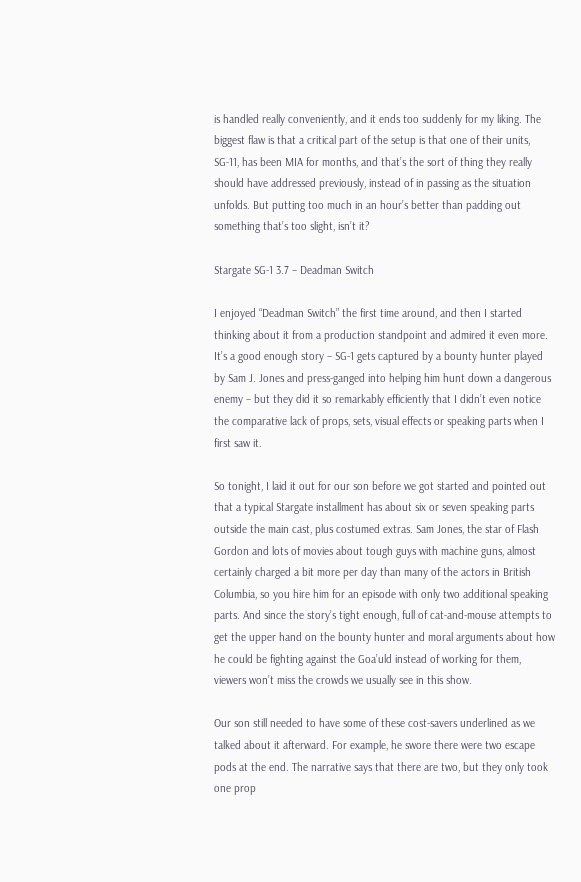is handled really conveniently, and it ends too suddenly for my liking. The biggest flaw is that a critical part of the setup is that one of their units, SG-11, has been MIA for months, and that’s the sort of thing they really should have addressed previously, instead of in passing as the situation unfolds. But putting too much in an hour’s better than padding out something that’s too slight, isn’t it?

Stargate SG-1 3.7 – Deadman Switch

I enjoyed “Deadman Switch” the first time around, and then I started thinking about it from a production standpoint and admired it even more. It’s a good enough story – SG-1 gets captured by a bounty hunter played by Sam J. Jones and press-ganged into helping him hunt down a dangerous enemy – but they did it so remarkably efficiently that I didn’t even notice the comparative lack of props, sets, visual effects or speaking parts when I first saw it.

So tonight, I laid it out for our son before we got started and pointed out that a typical Stargate installment has about six or seven speaking parts outside the main cast, plus costumed extras. Sam Jones, the star of Flash Gordon and lots of movies about tough guys with machine guns, almost certainly charged a bit more per day than many of the actors in British Columbia, so you hire him for an episode with only two additional speaking parts. And since the story’s tight enough, full of cat-and-mouse attempts to get the upper hand on the bounty hunter and moral arguments about how he could be fighting against the Goa’uld instead of working for them, viewers won’t miss the crowds we usually see in this show.

Our son still needed to have some of these cost-savers underlined as we talked about it afterward. For example, he swore there were two escape pods at the end. The narrative says that there are two, but they only took one prop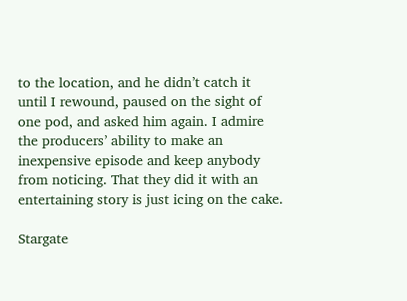to the location, and he didn’t catch it until I rewound, paused on the sight of one pod, and asked him again. I admire the producers’ ability to make an inexpensive episode and keep anybody from noticing. That they did it with an entertaining story is just icing on the cake.

Stargate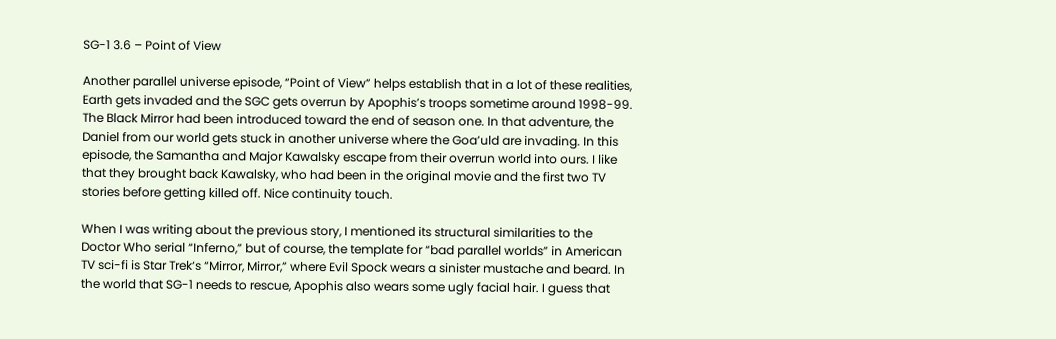SG-1 3.6 – Point of View

Another parallel universe episode, “Point of View” helps establish that in a lot of these realities, Earth gets invaded and the SGC gets overrun by Apophis’s troops sometime around 1998-99. The Black Mirror had been introduced toward the end of season one. In that adventure, the Daniel from our world gets stuck in another universe where the Goa’uld are invading. In this episode, the Samantha and Major Kawalsky escape from their overrun world into ours. I like that they brought back Kawalsky, who had been in the original movie and the first two TV stories before getting killed off. Nice continuity touch.

When I was writing about the previous story, I mentioned its structural similarities to the Doctor Who serial “Inferno,” but of course, the template for “bad parallel worlds” in American TV sci-fi is Star Trek‘s “Mirror, Mirror,” where Evil Spock wears a sinister mustache and beard. In the world that SG-1 needs to rescue, Apophis also wears some ugly facial hair. I guess that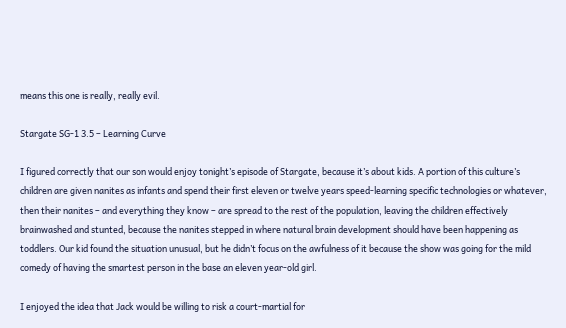means this one is really, really evil.

Stargate SG-1 3.5 – Learning Curve

I figured correctly that our son would enjoy tonight’s episode of Stargate, because it’s about kids. A portion of this culture’s children are given nanites as infants and spend their first eleven or twelve years speed-learning specific technologies or whatever, then their nanites – and everything they know – are spread to the rest of the population, leaving the children effectively brainwashed and stunted, because the nanites stepped in where natural brain development should have been happening as toddlers. Our kid found the situation unusual, but he didn’t focus on the awfulness of it because the show was going for the mild comedy of having the smartest person in the base an eleven year-old girl.

I enjoyed the idea that Jack would be willing to risk a court-martial for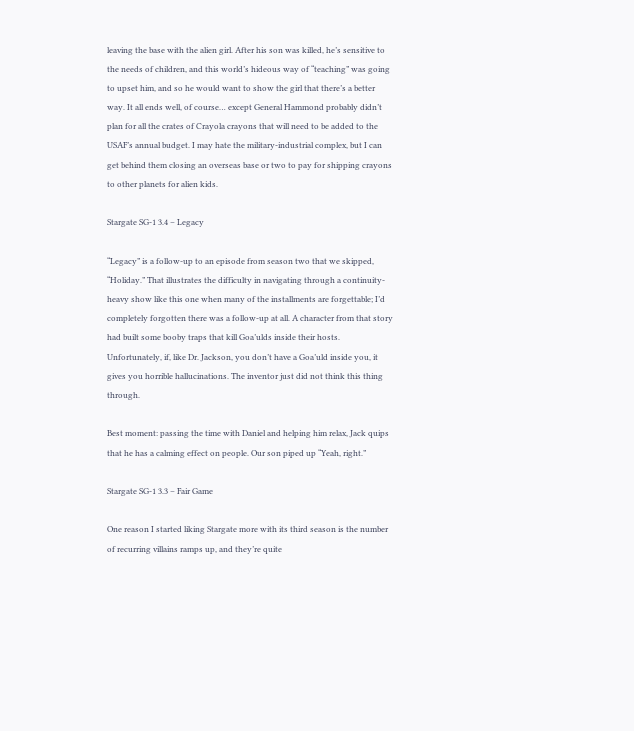leaving the base with the alien girl. After his son was killed, he’s sensitive to the needs of children, and this world’s hideous way of “teaching” was going to upset him, and so he would want to show the girl that there’s a better way. It all ends well, of course… except General Hammond probably didn’t plan for all the crates of Crayola crayons that will need to be added to the USAF’s annual budget. I may hate the military-industrial complex, but I can get behind them closing an overseas base or two to pay for shipping crayons to other planets for alien kids.

Stargate SG-1 3.4 – Legacy

“Legacy” is a follow-up to an episode from season two that we skipped, “Holiday.” That illustrates the difficulty in navigating through a continuity-heavy show like this one when many of the installments are forgettable; I’d completely forgotten there was a follow-up at all. A character from that story had built some booby traps that kill Goa’ulds inside their hosts. Unfortunately, if, like Dr. Jackson, you don’t have a Goa’uld inside you, it gives you horrible hallucinations. The inventor just did not think this thing through.

Best moment: passing the time with Daniel and helping him relax, Jack quips that he has a calming effect on people. Our son piped up “Yeah, right.”

Stargate SG-1 3.3 – Fair Game

One reason I started liking Stargate more with its third season is the number of recurring villains ramps up, and they’re quite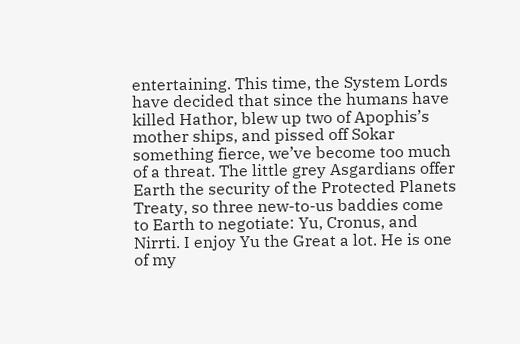entertaining. This time, the System Lords have decided that since the humans have killed Hathor, blew up two of Apophis’s mother ships, and pissed off Sokar something fierce, we’ve become too much of a threat. The little grey Asgardians offer Earth the security of the Protected Planets Treaty, so three new-to-us baddies come to Earth to negotiate: Yu, Cronus, and Nirrti. I enjoy Yu the Great a lot. He is one of my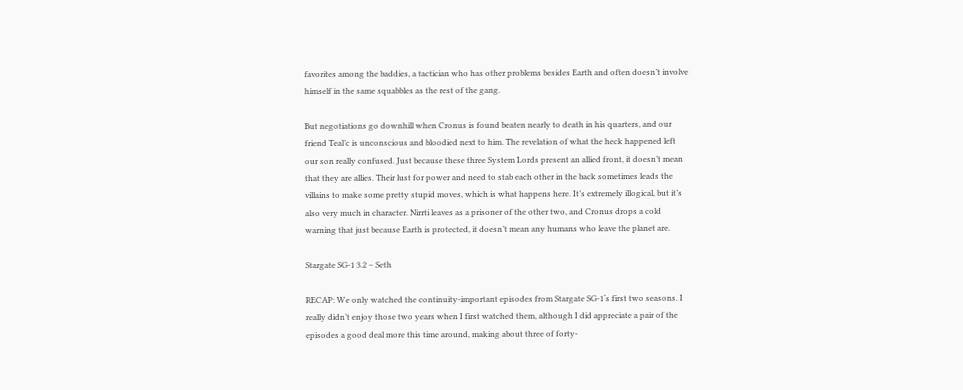favorites among the baddies, a tactician who has other problems besides Earth and often doesn’t involve himself in the same squabbles as the rest of the gang.

But negotiations go downhill when Cronus is found beaten nearly to death in his quarters, and our friend Teal’c is unconscious and bloodied next to him. The revelation of what the heck happened left our son really confused. Just because these three System Lords present an allied front, it doesn’t mean that they are allies. Their lust for power and need to stab each other in the back sometimes leads the villains to make some pretty stupid moves, which is what happens here. It’s extremely illogical, but it’s also very much in character. Nirrti leaves as a prisoner of the other two, and Cronus drops a cold warning that just because Earth is protected, it doesn’t mean any humans who leave the planet are.

Stargate SG-1 3.2 – Seth

RECAP: We only watched the continuity-important episodes from Stargate SG-1‘s first two seasons. I really didn’t enjoy those two years when I first watched them, although I did appreciate a pair of the episodes a good deal more this time around, making about three of forty-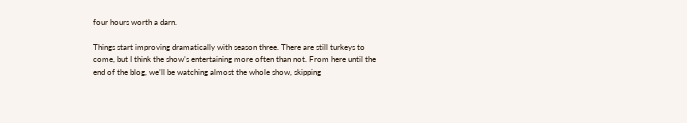four hours worth a darn.

Things start improving dramatically with season three. There are still turkeys to come, but I think the show’s entertaining more often than not. From here until the end of the blog, we’ll be watching almost the whole show, skipping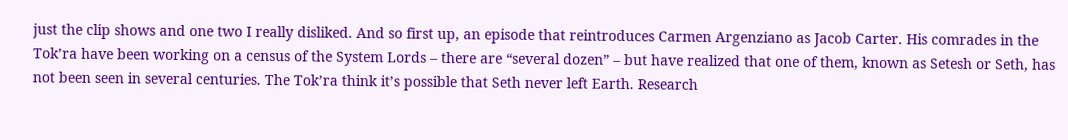just the clip shows and one two I really disliked. And so first up, an episode that reintroduces Carmen Argenziano as Jacob Carter. His comrades in the Tok’ra have been working on a census of the System Lords – there are “several dozen” – but have realized that one of them, known as Setesh or Seth, has not been seen in several centuries. The Tok’ra think it’s possible that Seth never left Earth. Research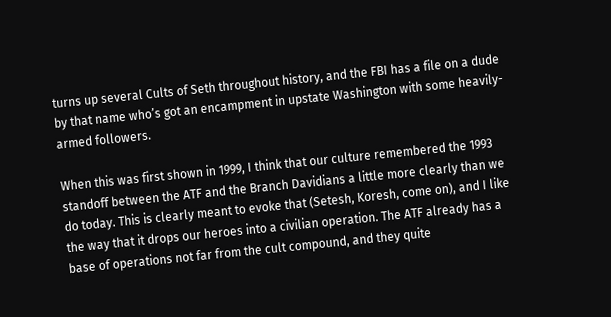turns up several Cults of Seth throughout history, and the FBI has a file on a dude by that name who’s got an encampment in upstate Washington with some heavily-armed followers.

When this was first shown in 1999, I think that our culture remembered the 1993 standoff between the ATF and the Branch Davidians a little more clearly than we do today. This is clearly meant to evoke that (Setesh, Koresh, come on), and I like the way that it drops our heroes into a civilian operation. The ATF already has a base of operations not far from the cult compound, and they quite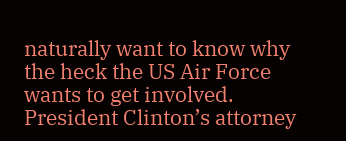naturally want to know why the heck the US Air Force wants to get involved. President Clinton’s attorney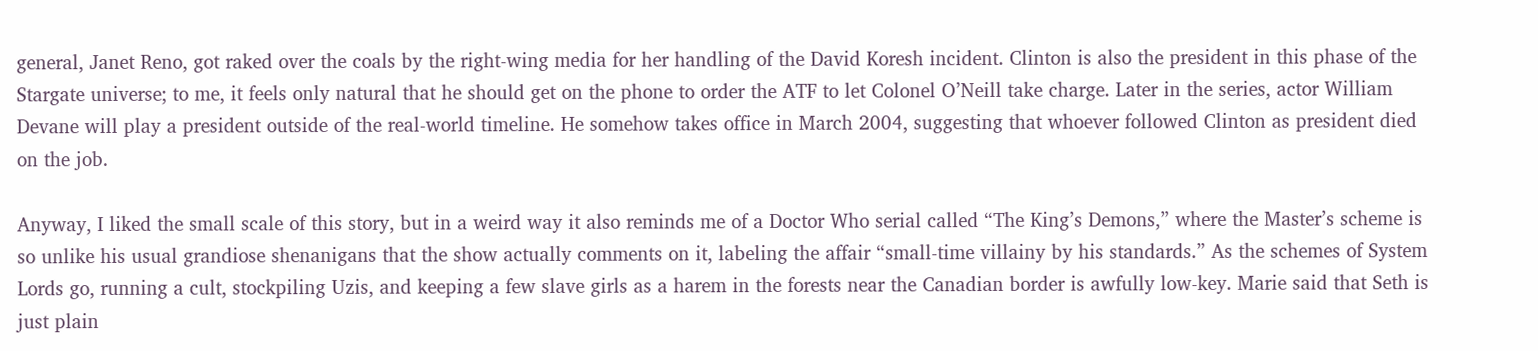general, Janet Reno, got raked over the coals by the right-wing media for her handling of the David Koresh incident. Clinton is also the president in this phase of the Stargate universe; to me, it feels only natural that he should get on the phone to order the ATF to let Colonel O’Neill take charge. Later in the series, actor William Devane will play a president outside of the real-world timeline. He somehow takes office in March 2004, suggesting that whoever followed Clinton as president died on the job.

Anyway, I liked the small scale of this story, but in a weird way it also reminds me of a Doctor Who serial called “The King’s Demons,” where the Master’s scheme is so unlike his usual grandiose shenanigans that the show actually comments on it, labeling the affair “small-time villainy by his standards.” As the schemes of System Lords go, running a cult, stockpiling Uzis, and keeping a few slave girls as a harem in the forests near the Canadian border is awfully low-key. Marie said that Seth is just plain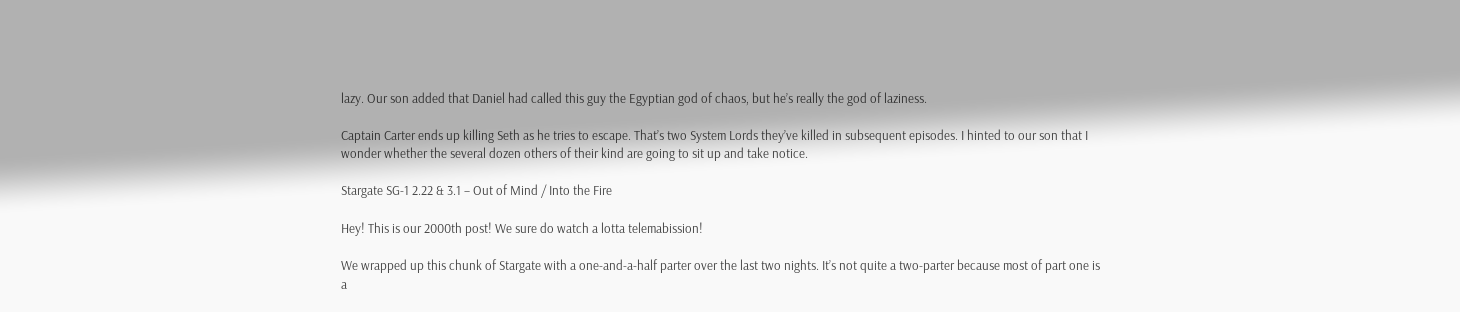lazy. Our son added that Daniel had called this guy the Egyptian god of chaos, but he’s really the god of laziness.

Captain Carter ends up killing Seth as he tries to escape. That’s two System Lords they’ve killed in subsequent episodes. I hinted to our son that I wonder whether the several dozen others of their kind are going to sit up and take notice.

Stargate SG-1 2.22 & 3.1 – Out of Mind / Into the Fire

Hey! This is our 2000th post! We sure do watch a lotta telemabission!

We wrapped up this chunk of Stargate with a one-and-a-half parter over the last two nights. It’s not quite a two-parter because most of part one is a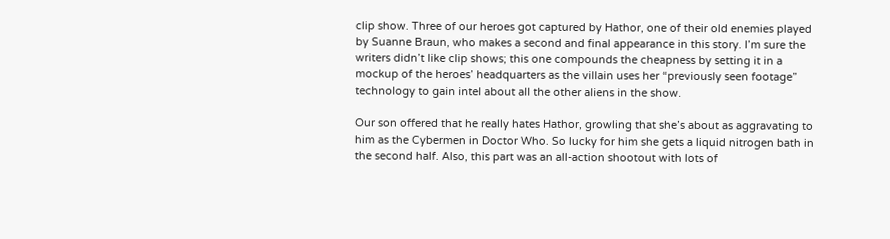clip show. Three of our heroes got captured by Hathor, one of their old enemies played by Suanne Braun, who makes a second and final appearance in this story. I’m sure the writers didn’t like clip shows; this one compounds the cheapness by setting it in a mockup of the heroes’ headquarters as the villain uses her “previously seen footage” technology to gain intel about all the other aliens in the show.

Our son offered that he really hates Hathor, growling that she’s about as aggravating to him as the Cybermen in Doctor Who. So lucky for him she gets a liquid nitrogen bath in the second half. Also, this part was an all-action shootout with lots of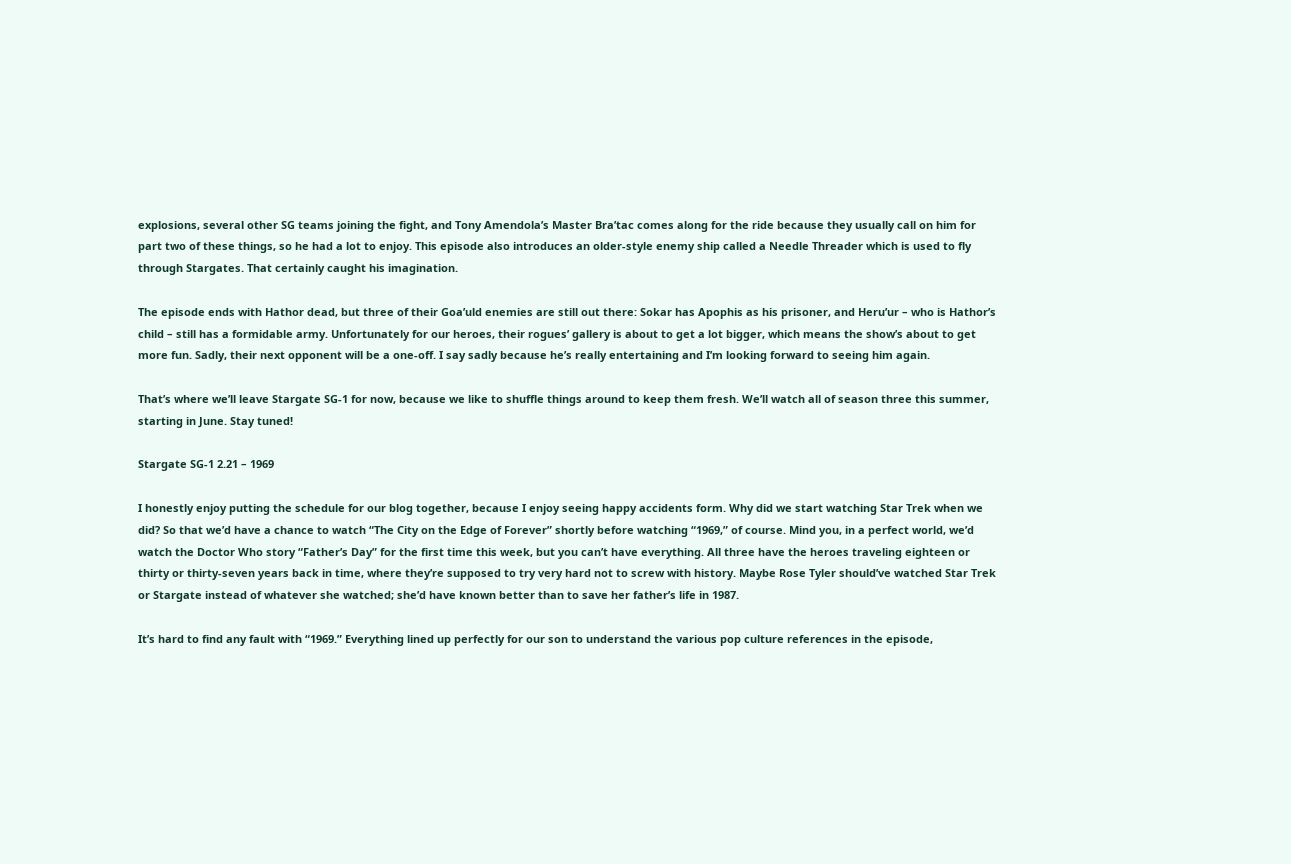explosions, several other SG teams joining the fight, and Tony Amendola’s Master Bra’tac comes along for the ride because they usually call on him for part two of these things, so he had a lot to enjoy. This episode also introduces an older-style enemy ship called a Needle Threader which is used to fly through Stargates. That certainly caught his imagination.

The episode ends with Hathor dead, but three of their Goa’uld enemies are still out there: Sokar has Apophis as his prisoner, and Heru’ur – who is Hathor’s child – still has a formidable army. Unfortunately for our heroes, their rogues’ gallery is about to get a lot bigger, which means the show’s about to get more fun. Sadly, their next opponent will be a one-off. I say sadly because he’s really entertaining and I’m looking forward to seeing him again.

That’s where we’ll leave Stargate SG-1 for now, because we like to shuffle things around to keep them fresh. We’ll watch all of season three this summer, starting in June. Stay tuned!

Stargate SG-1 2.21 – 1969

I honestly enjoy putting the schedule for our blog together, because I enjoy seeing happy accidents form. Why did we start watching Star Trek when we did? So that we’d have a chance to watch “The City on the Edge of Forever” shortly before watching “1969,” of course. Mind you, in a perfect world, we’d watch the Doctor Who story “Father’s Day” for the first time this week, but you can’t have everything. All three have the heroes traveling eighteen or thirty or thirty-seven years back in time, where they’re supposed to try very hard not to screw with history. Maybe Rose Tyler should’ve watched Star Trek or Stargate instead of whatever she watched; she’d have known better than to save her father’s life in 1987.

It’s hard to find any fault with “1969.” Everything lined up perfectly for our son to understand the various pop culture references in the episode,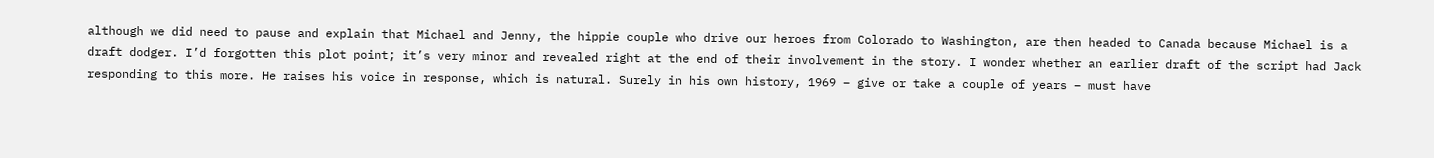although we did need to pause and explain that Michael and Jenny, the hippie couple who drive our heroes from Colorado to Washington, are then headed to Canada because Michael is a draft dodger. I’d forgotten this plot point; it’s very minor and revealed right at the end of their involvement in the story. I wonder whether an earlier draft of the script had Jack responding to this more. He raises his voice in response, which is natural. Surely in his own history, 1969 – give or take a couple of years – must have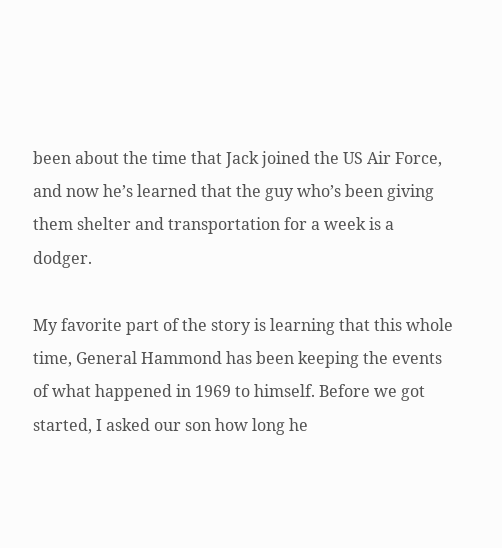been about the time that Jack joined the US Air Force, and now he’s learned that the guy who’s been giving them shelter and transportation for a week is a dodger.

My favorite part of the story is learning that this whole time, General Hammond has been keeping the events of what happened in 1969 to himself. Before we got started, I asked our son how long he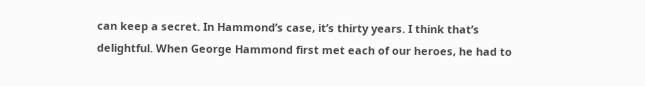can keep a secret. In Hammond’s case, it’s thirty years. I think that’s delightful. When George Hammond first met each of our heroes, he had to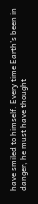have smiled to himself. Every time Earth’s been in danger, he must have thought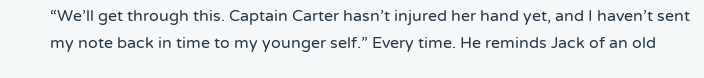“We’ll get through this. Captain Carter hasn’t injured her hand yet, and I haven’t sent my note back in time to my younger self.” Every time. He reminds Jack of an old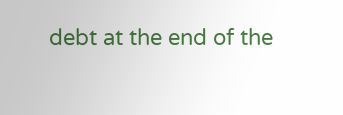debt at the end of the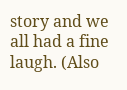story and we all had a fine laugh. (Also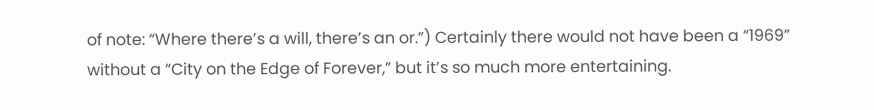of note: “Where there’s a will, there’s an or.”) Certainly there would not have been a “1969” without a “City on the Edge of Forever,” but it’s so much more entertaining.